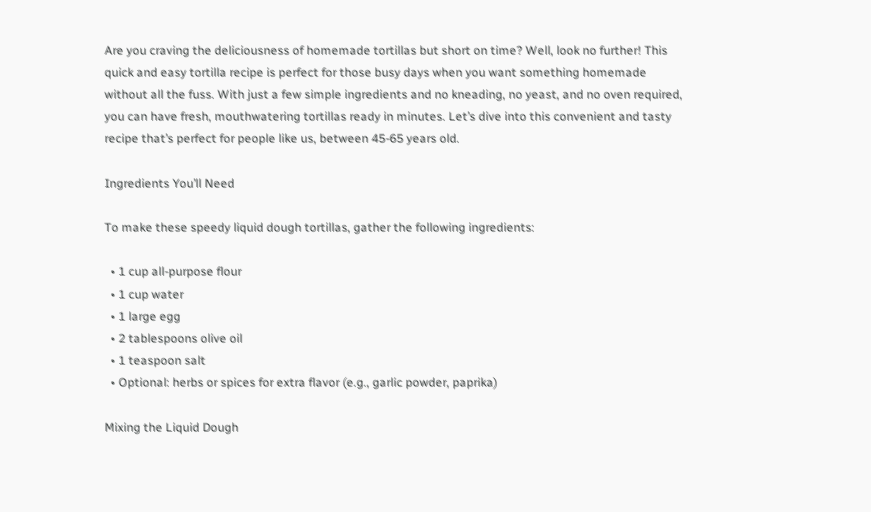Are you craving the deliciousness of homemade tortillas but short on time? Well, look no further! This quick and easy tortilla recipe is perfect for those busy days when you want something homemade without all the fuss. With just a few simple ingredients and no kneading, no yeast, and no oven required, you can have fresh, mouthwatering tortillas ready in minutes. Let’s dive into this convenient and tasty recipe that’s perfect for people like us, between 45-65 years old.

Ingredients You’ll Need

To make these speedy liquid dough tortillas, gather the following ingredients:

  • 1 cup all-purpose flour
  • 1 cup water
  • 1 large egg
  • 2 tablespoons olive oil
  • 1 teaspoon salt
  • Optional: herbs or spices for extra flavor (e.g., garlic powder, paprika)

Mixing the Liquid Dough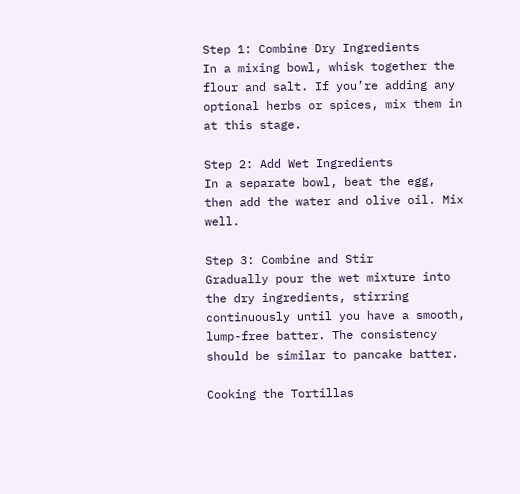Step 1: Combine Dry Ingredients
In a mixing bowl, whisk together the flour and salt. If you’re adding any optional herbs or spices, mix them in at this stage.

Step 2: Add Wet Ingredients
In a separate bowl, beat the egg, then add the water and olive oil. Mix well.

Step 3: Combine and Stir
Gradually pour the wet mixture into the dry ingredients, stirring continuously until you have a smooth, lump-free batter. The consistency should be similar to pancake batter.

Cooking the Tortillas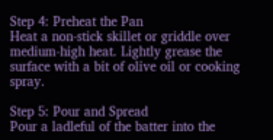Step 4: Preheat the Pan
Heat a non-stick skillet or griddle over medium-high heat. Lightly grease the surface with a bit of olive oil or cooking spray.

Step 5: Pour and Spread
Pour a ladleful of the batter into the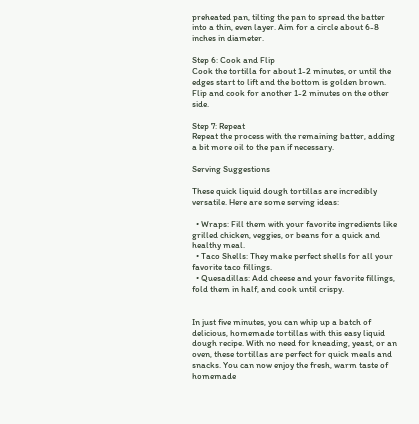preheated pan, tilting the pan to spread the batter into a thin, even layer. Aim for a circle about 6-8 inches in diameter.

Step 6: Cook and Flip
Cook the tortilla for about 1-2 minutes, or until the edges start to lift and the bottom is golden brown. Flip and cook for another 1-2 minutes on the other side.

Step 7: Repeat
Repeat the process with the remaining batter, adding a bit more oil to the pan if necessary.

Serving Suggestions

These quick liquid dough tortillas are incredibly versatile. Here are some serving ideas:

  • Wraps: Fill them with your favorite ingredients like grilled chicken, veggies, or beans for a quick and healthy meal.
  • Taco Shells: They make perfect shells for all your favorite taco fillings.
  • Quesadillas: Add cheese and your favorite fillings, fold them in half, and cook until crispy.


In just five minutes, you can whip up a batch of delicious, homemade tortillas with this easy liquid dough recipe. With no need for kneading, yeast, or an oven, these tortillas are perfect for quick meals and snacks. You can now enjoy the fresh, warm taste of homemade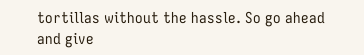tortillas without the hassle. So go ahead and give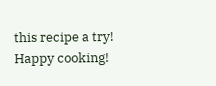this recipe a try! Happy cooking!